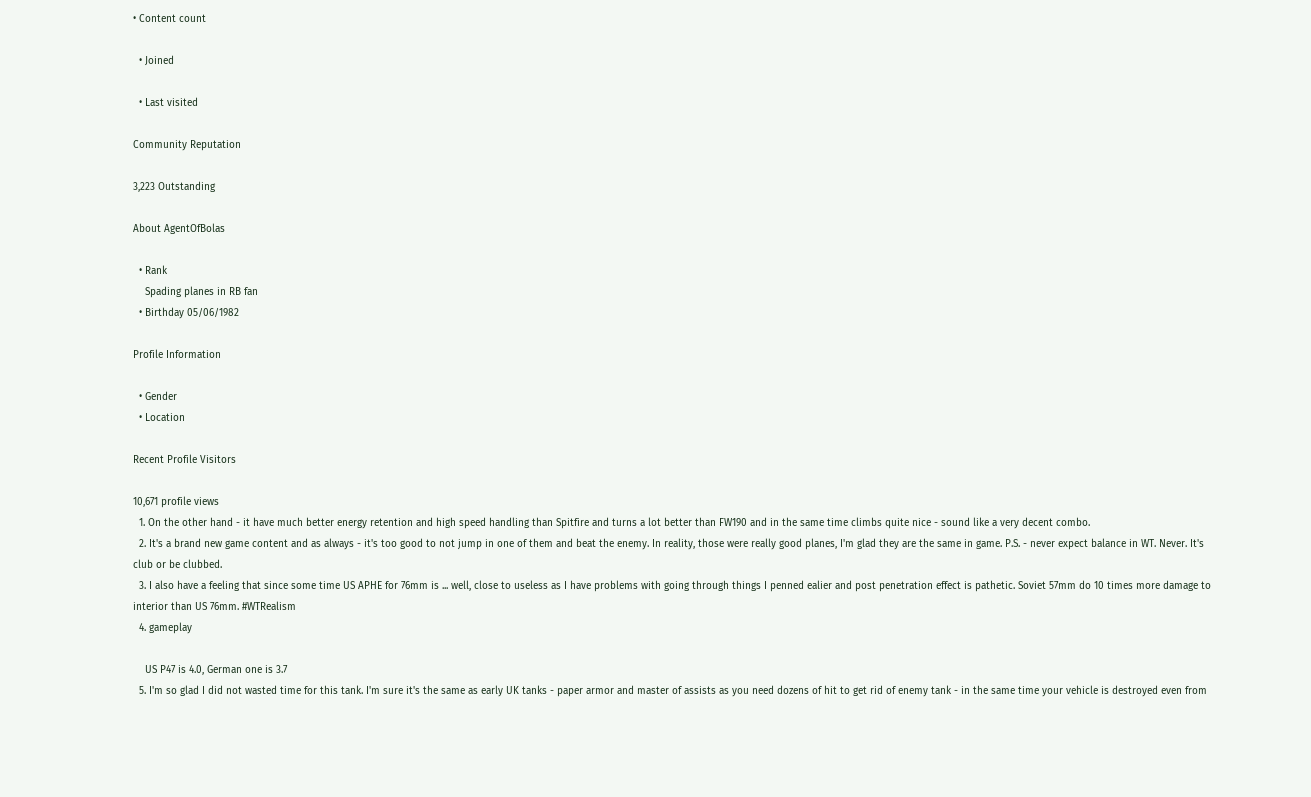• Content count

  • Joined

  • Last visited

Community Reputation

3,223 Outstanding

About AgentOfBolas

  • Rank
    Spading planes in RB fan
  • Birthday 05/06/1982

Profile Information

  • Gender
  • Location

Recent Profile Visitors

10,671 profile views
  1. On the other hand - it have much better energy retention and high speed handling than Spitfire and turns a lot better than FW190 and in the same time climbs quite nice - sound like a very decent combo.
  2. It's a brand new game content and as always - it's too good to not jump in one of them and beat the enemy. In reality, those were really good planes, I'm glad they are the same in game. P.S. - never expect balance in WT. Never. It's club or be clubbed.
  3. I also have a feeling that since some time US APHE for 76mm is ... well, close to useless as I have problems with going through things I penned ealier and post penetration effect is pathetic. Soviet 57mm do 10 times more damage to interior than US 76mm. #WTRealism
  4. gameplay

    US P47 is 4.0, German one is 3.7
  5. I'm so glad I did not wasted time for this tank. I'm sure it's the same as early UK tanks - paper armor and master of assists as you need dozens of hit to get rid of enemy tank - in the same time your vehicle is destroyed even from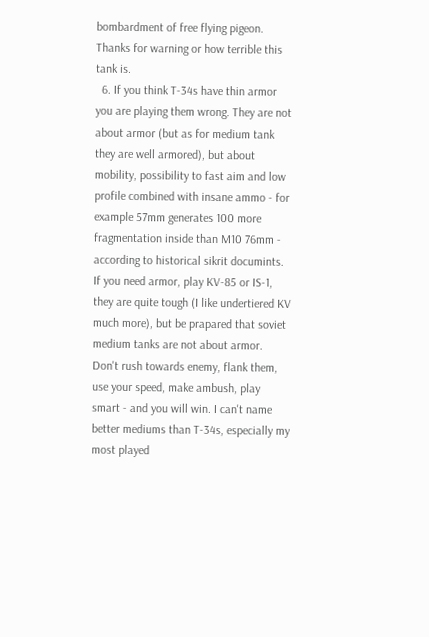bombardment of free flying pigeon. Thanks for warning or how terrible this tank is.
  6. If you think T-34s have thin armor you are playing them wrong. They are not about armor (but as for medium tank they are well armored), but about mobility, possibility to fast aim and low profile combined with insane ammo - for example 57mm generates 100 more fragmentation inside than M10 76mm - according to historical sikrit documints. If you need armor, play KV-85 or IS-1, they are quite tough (I like undertiered KV much more), but be prapared that soviet medium tanks are not about armor. Don't rush towards enemy, flank them, use your speed, make ambush, play smart - and you will win. I can't name better mediums than T-34s, especially my most played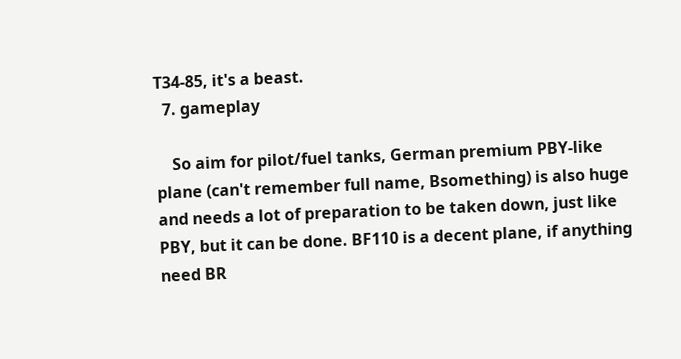T34-85, it's a beast.
  7. gameplay

    So aim for pilot/fuel tanks, German premium PBY-like plane (can't remember full name, Bsomething) is also huge and needs a lot of preparation to be taken down, just like PBY, but it can be done. BF110 is a decent plane, if anything need BR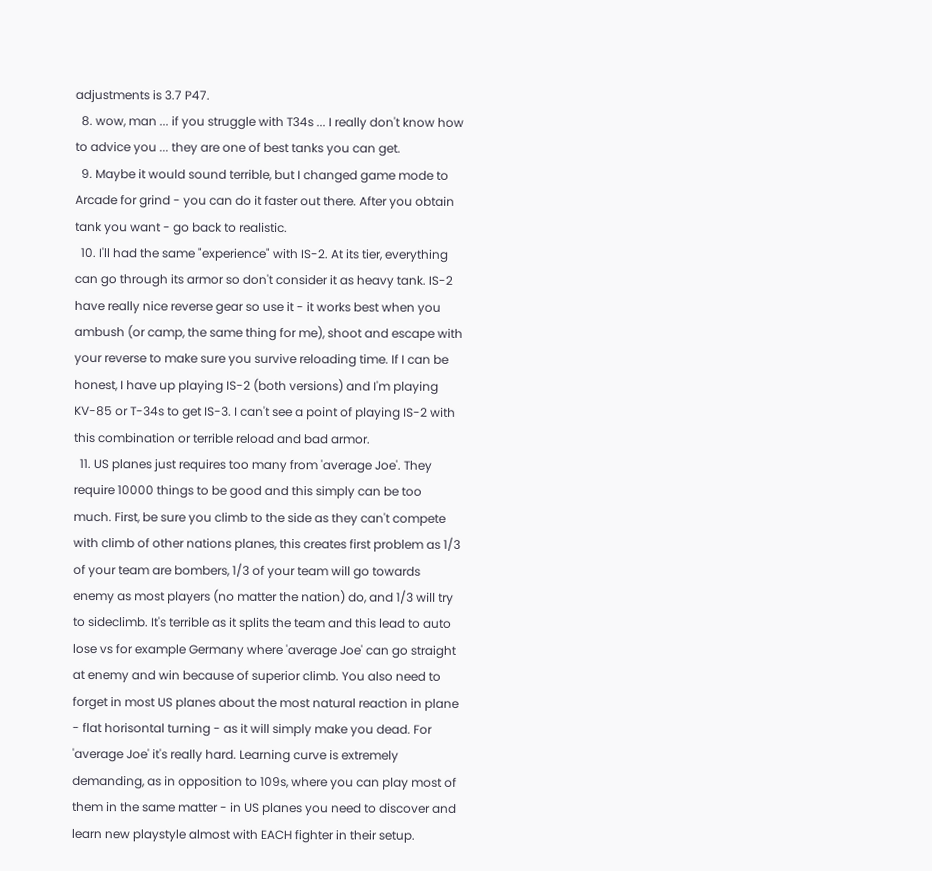adjustments is 3.7 P47.
  8. wow, man ... if you struggle with T34s ... I really don't know how to advice you ... they are one of best tanks you can get.
  9. Maybe it would sound terrible, but I changed game mode to Arcade for grind - you can do it faster out there. After you obtain tank you want - go back to realistic.
  10. I'll had the same "experience" with IS-2. At its tier, everything can go through its armor so don't consider it as heavy tank. IS-2 have really nice reverse gear so use it - it works best when you ambush (or camp, the same thing for me), shoot and escape with your reverse to make sure you survive reloading time. If I can be honest, I have up playing IS-2 (both versions) and I'm playing KV-85 or T-34s to get IS-3. I can't see a point of playing IS-2 with this combination or terrible reload and bad armor.
  11. US planes just requires too many from 'average Joe'. They require 10000 things to be good and this simply can be too much. First, be sure you climb to the side as they can't compete with climb of other nations planes, this creates first problem as 1/3 of your team are bombers, 1/3 of your team will go towards enemy as most players (no matter the nation) do, and 1/3 will try to sideclimb. It's terrible as it splits the team and this lead to auto lose vs for example Germany where 'average Joe' can go straight at enemy and win because of superior climb. You also need to forget in most US planes about the most natural reaction in plane - flat horisontal turning - as it will simply make you dead. For 'average Joe' it's really hard. Learning curve is extremely demanding, as in opposition to 109s, where you can play most of them in the same matter - in US planes you need to discover and learn new playstyle almost with EACH fighter in their setup.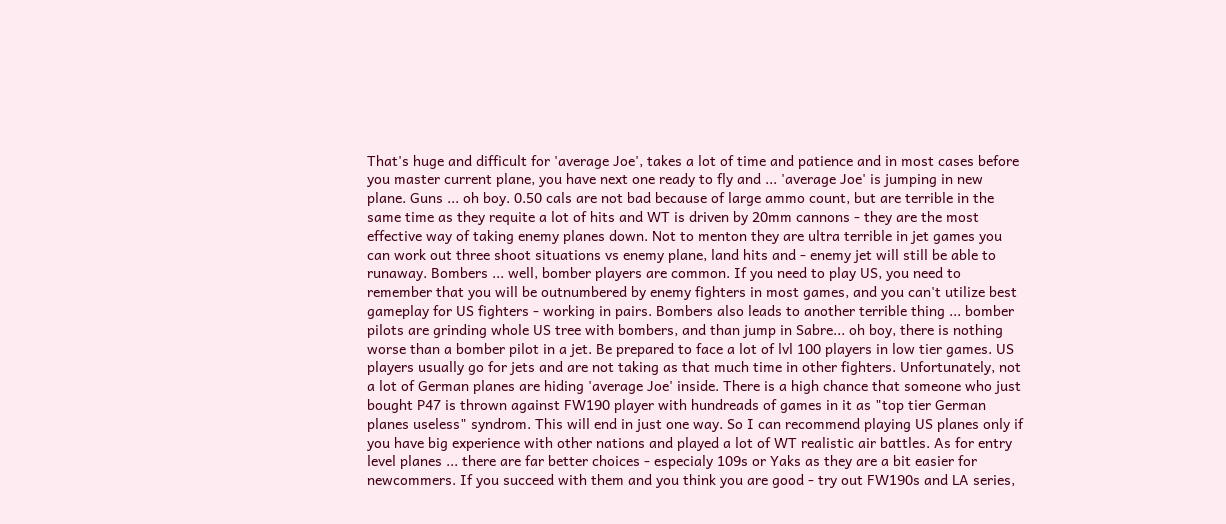That's huge and difficult for 'average Joe', takes a lot of time and patience and in most cases before you master current plane, you have next one ready to fly and ... 'average Joe' is jumping in new plane. Guns ... oh boy. 0.50 cals are not bad because of large ammo count, but are terrible in the same time as they requite a lot of hits and WT is driven by 20mm cannons - they are the most effective way of taking enemy planes down. Not to menton they are ultra terrible in jet games you can work out three shoot situations vs enemy plane, land hits and - enemy jet will still be able to runaway. Bombers ... well, bomber players are common. If you need to play US, you need to remember that you will be outnumbered by enemy fighters in most games, and you can't utilize best gameplay for US fighters - working in pairs. Bombers also leads to another terrible thing ... bomber pilots are grinding whole US tree with bombers, and than jump in Sabre... oh boy, there is nothing worse than a bomber pilot in a jet. Be prepared to face a lot of lvl 100 players in low tier games. US players usually go for jets and are not taking as that much time in other fighters. Unfortunately, not a lot of German planes are hiding 'average Joe' inside. There is a high chance that someone who just bought P47 is thrown against FW190 player with hundreads of games in it as "top tier German planes useless" syndrom. This will end in just one way. So I can recommend playing US planes only if you have big experience with other nations and played a lot of WT realistic air battles. As for entry level planes ... there are far better choices - especialy 109s or Yaks as they are a bit easier for newcommers. If you succeed with them and you think you are good - try out FW190s and LA series,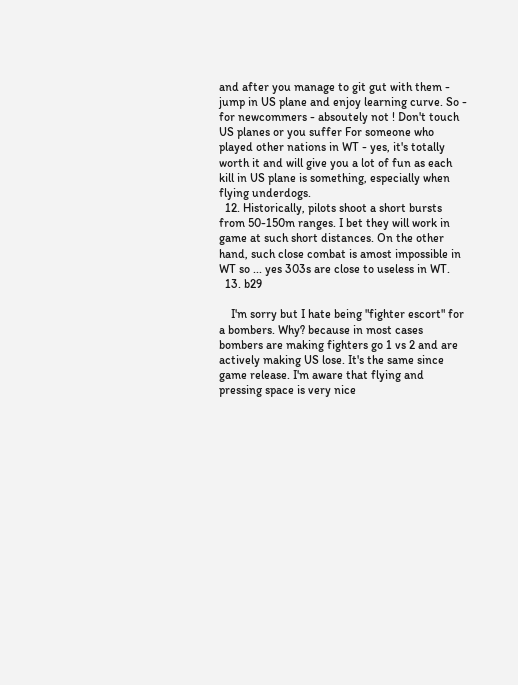and after you manage to git gut with them - jump in US plane and enjoy learning curve. So - for newcommers - absoutely not ! Don't touch US planes or you suffer For someone who played other nations in WT - yes, it's totally worth it and will give you a lot of fun as each kill in US plane is something, especially when flying underdogs.
  12. Historically, pilots shoot a short bursts from 50-150m ranges. I bet they will work in game at such short distances. On the other hand, such close combat is amost impossible in WT so ... yes 303s are close to useless in WT.
  13. b29

    I'm sorry but I hate being "fighter escort" for a bombers. Why? because in most cases bombers are making fighters go 1 vs 2 and are actively making US lose. It's the same since game release. I'm aware that flying and pressing space is very nice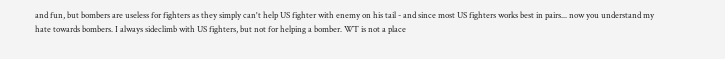and fun, but bombers are useless for fighters as they simply can't help US fighter with enemy on his tail - and since most US fighters works best in pairs... now you understand my hate towards bombers. I always sideclimb with US fighters, but not for helping a bomber. WT is not a place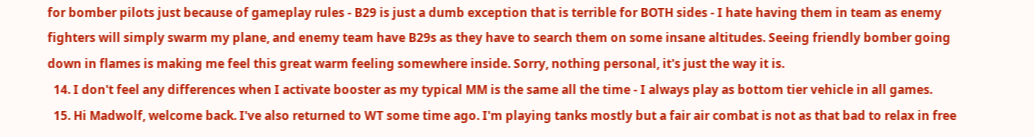for bomber pilots just because of gameplay rules - B29 is just a dumb exception that is terrible for BOTH sides - I hate having them in team as enemy fighters will simply swarm my plane, and enemy team have B29s as they have to search them on some insane altitudes. Seeing friendly bomber going down in flames is making me feel this great warm feeling somewhere inside. Sorry, nothing personal, it's just the way it is.
  14. I don't feel any differences when I activate booster as my typical MM is the same all the time - I always play as bottom tier vehicle in all games.
  15. Hi Madwolf, welcome back. I've also returned to WT some time ago. I'm playing tanks mostly but a fair air combat is not as that bad to relax in free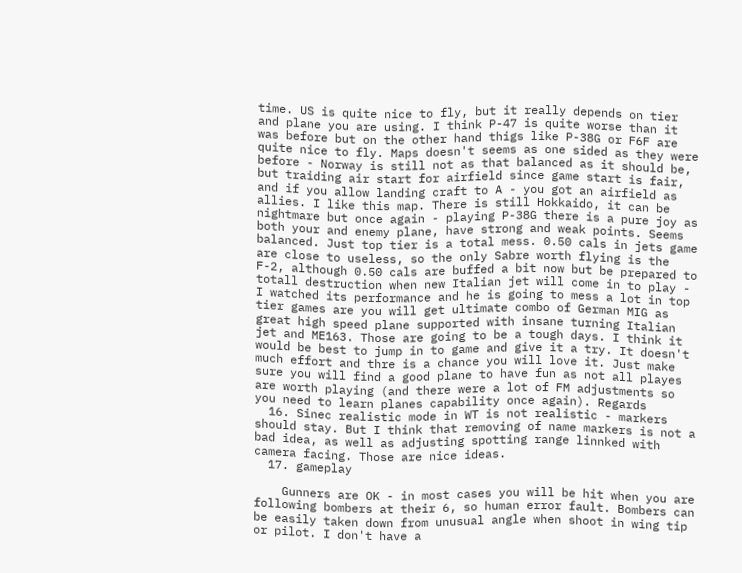time. US is quite nice to fly, but it really depends on tier and plane you are using. I think P-47 is quite worse than it was before but on the other hand thigs like P-38G or F6F are quite nice to fly. Maps doesn't seems as one sided as they were before - Norway is still not as that balanced as it should be, but traiding air start for airfield since game start is fair, and if you allow landing craft to A - you got an airfield as allies. I like this map. There is still Hokkaido, it can be nightmare but once again - playing P-38G there is a pure joy as both your and enemy plane, have strong and weak points. Seems balanced. Just top tier is a total mess. 0.50 cals in jets game are close to useless, so the only Sabre worth flying is the F-2, although 0.50 cals are buffed a bit now but be prepared to totall destruction when new Italian jet will come in to play - I watched its performance and he is going to mess a lot in top tier games are you will get ultimate combo of German MIG as great high speed plane supported with insane turning Italian jet and ME163. Those are going to be a tough days. I think it would be best to jump in to game and give it a try. It doesn't much effort and thre is a chance you will love it. Just make sure you will find a good plane to have fun as not all playes are worth playing (and there were a lot of FM adjustments so you need to learn planes capability once again). Regards
  16. Sinec realistic mode in WT is not realistic - markers should stay. But I think that removing of name markers is not a bad idea, as well as adjusting spotting range linnked with camera facing. Those are nice ideas.
  17. gameplay

    Gunners are OK - in most cases you will be hit when you are following bombers at their 6, so human error fault. Bombers can be easily taken down from unusual angle when shoot in wing tip or pilot. I don't have a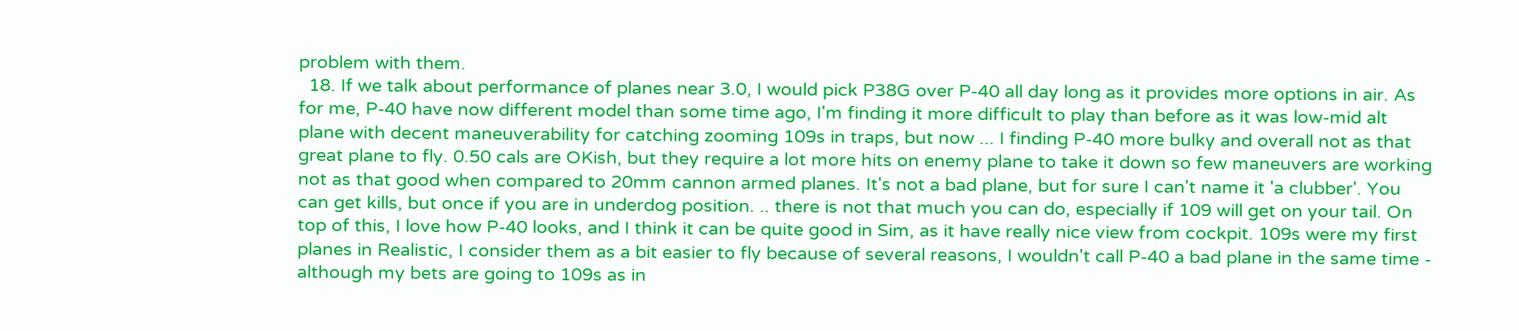problem with them.
  18. If we talk about performance of planes near 3.0, I would pick P38G over P-40 all day long as it provides more options in air. As for me, P-40 have now different model than some time ago, I'm finding it more difficult to play than before as it was low-mid alt plane with decent maneuverability for catching zooming 109s in traps, but now ... I finding P-40 more bulky and overall not as that great plane to fly. 0.50 cals are OKish, but they require a lot more hits on enemy plane to take it down so few maneuvers are working not as that good when compared to 20mm cannon armed planes. It's not a bad plane, but for sure I can't name it 'a clubber'. You can get kills, but once if you are in underdog position. .. there is not that much you can do, especially if 109 will get on your tail. On top of this, I love how P-40 looks, and I think it can be quite good in Sim, as it have really nice view from cockpit. 109s were my first planes in Realistic, I consider them as a bit easier to fly because of several reasons, I wouldn't call P-40 a bad plane in the same time - although my bets are going to 109s as in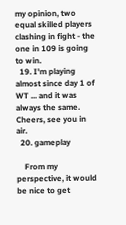my opinion, two equal skilled players clashing in fight - the one in 109 is going to win.
  19. I'm playing almost since day 1 of WT ... and it was always the same. Cheers, see you in air.
  20. gameplay

    From my perspective, it would be nice to get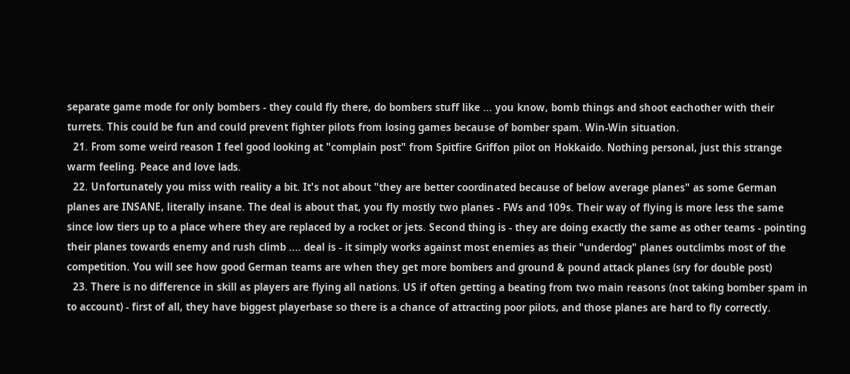separate game mode for only bombers - they could fly there, do bombers stuff like ... you know, bomb things and shoot eachother with their turrets. This could be fun and could prevent fighter pilots from losing games because of bomber spam. Win-Win situation.
  21. From some weird reason I feel good looking at "complain post" from Spitfire Griffon pilot on Hokkaido. Nothing personal, just this strange warm feeling. Peace and love lads.
  22. Unfortunately you miss with reality a bit. It's not about "they are better coordinated because of below average planes" as some German planes are INSANE, literally insane. The deal is about that, you fly mostly two planes - FWs and 109s. Their way of flying is more less the same since low tiers up to a place where they are replaced by a rocket or jets. Second thing is - they are doing exactly the same as other teams - pointing their planes towards enemy and rush climb .... deal is - it simply works against most enemies as their "underdog" planes outclimbs most of the competition. You will see how good German teams are when they get more bombers and ground & pound attack planes (sry for double post)
  23. There is no difference in skill as players are flying all nations. US if often getting a beating from two main reasons (not taking bomber spam in to account) - first of all, they have biggest playerbase so there is a chance of attracting poor pilots, and those planes are hard to fly correctly.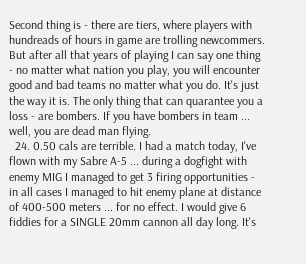Second thing is - there are tiers, where players with hundreads of hours in game are trolling newcommers. But after all that years of playing I can say one thing - no matter what nation you play, you will encounter good and bad teams no matter what you do. It's just the way it is. The only thing that can quarantee you a loss - are bombers. If you have bombers in team ... well, you are dead man flying.
  24. 0.50 cals are terrible. I had a match today, I've flown with my Sabre A-5 ... during a dogfight with enemy MIG I managed to get 3 firing opportunities - in all cases I managed to hit enemy plane at distance of 400-500 meters ... for no effect. I would give 6 fiddies for a SINGLE 20mm cannon all day long. It's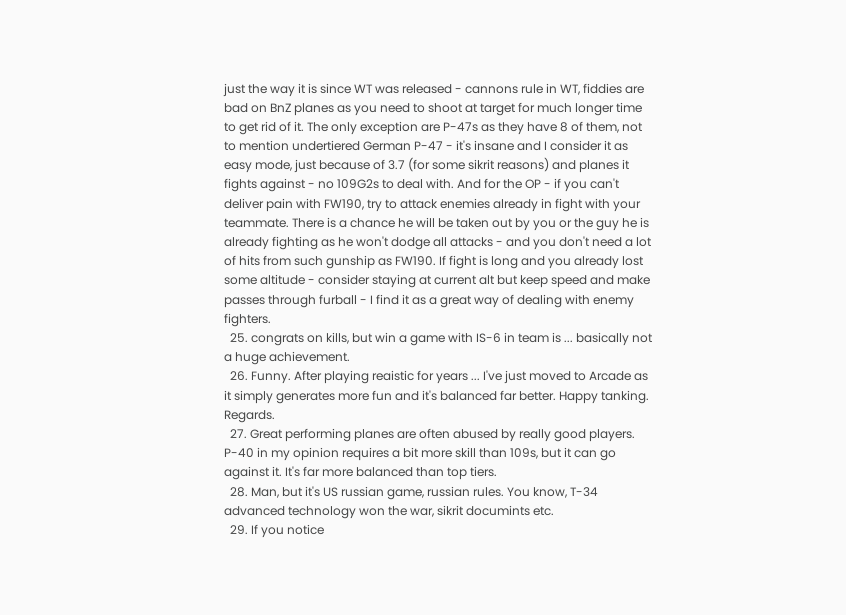just the way it is since WT was released - cannons rule in WT, fiddies are bad on BnZ planes as you need to shoot at target for much longer time to get rid of it. The only exception are P-47s as they have 8 of them, not to mention undertiered German P-47 - it's insane and I consider it as easy mode, just because of 3.7 (for some sikrit reasons) and planes it fights against - no 109G2s to deal with. And for the OP - if you can't deliver pain with FW190, try to attack enemies already in fight with your teammate. There is a chance he will be taken out by you or the guy he is already fighting as he won't dodge all attacks - and you don't need a lot of hits from such gunship as FW190. If fight is long and you already lost some altitude - consider staying at current alt but keep speed and make passes through furball - I find it as a great way of dealing with enemy fighters.
  25. congrats on kills, but win a game with IS-6 in team is ... basically not a huge achievement.
  26. Funny. After playing reaistic for years ... I've just moved to Arcade as it simply generates more fun and it's balanced far better. Happy tanking. Regards.
  27. Great performing planes are often abused by really good players. P-40 in my opinion requires a bit more skill than 109s, but it can go against it. It's far more balanced than top tiers.
  28. Man, but it's US russian game, russian rules. You know, T-34 advanced technology won the war, sikrit documints etc.
  29. If you notice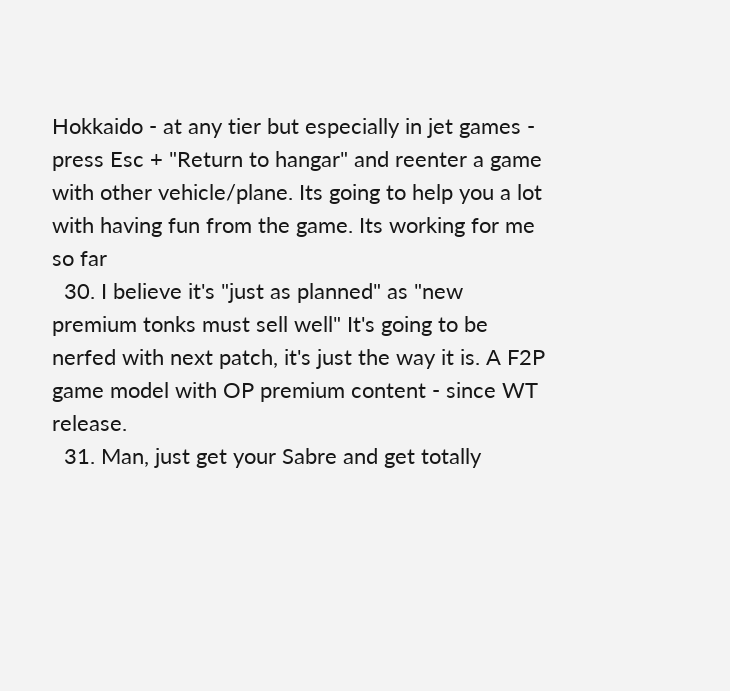Hokkaido - at any tier but especially in jet games - press Esc + "Return to hangar" and reenter a game with other vehicle/plane. Its going to help you a lot with having fun from the game. Its working for me so far
  30. I believe it's "just as planned" as "new premium tonks must sell well" It's going to be nerfed with next patch, it's just the way it is. A F2P game model with OP premium content - since WT release.
  31. Man, just get your Sabre and get totally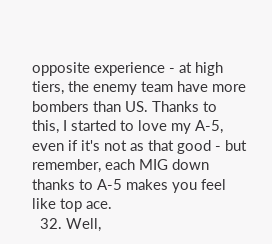opposite experience - at high tiers, the enemy team have more bombers than US. Thanks to this, I started to love my A-5, even if it's not as that good - but remember, each MIG down thanks to A-5 makes you feel like top ace.
  32. Well,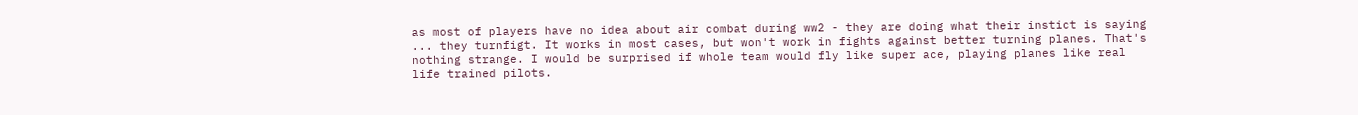as most of players have no idea about air combat during ww2 - they are doing what their instict is saying ... they turnfigt. It works in most cases, but won't work in fights against better turning planes. That's nothing strange. I would be surprised if whole team would fly like super ace, playing planes like real life trained pilots.